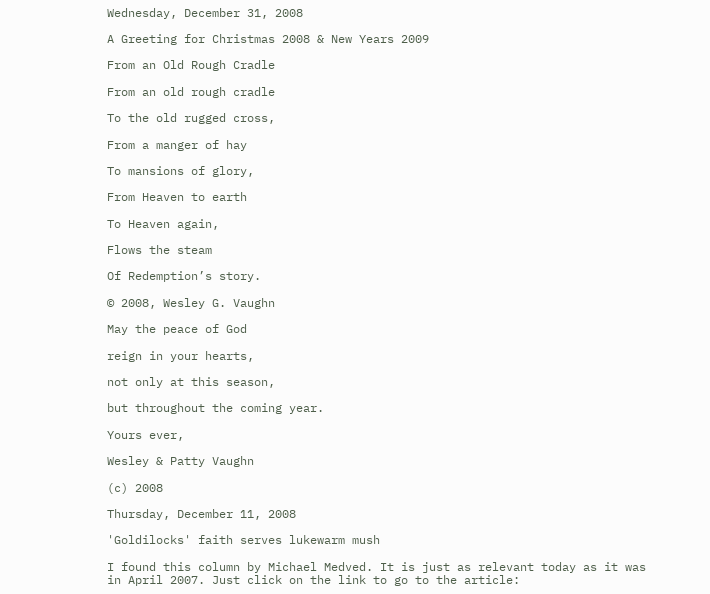Wednesday, December 31, 2008

A Greeting for Christmas 2008 & New Years 2009

From an Old Rough Cradle

From an old rough cradle

To the old rugged cross,

From a manger of hay

To mansions of glory,

From Heaven to earth

To Heaven again,

Flows the steam

Of Redemption’s story.

© 2008, Wesley G. Vaughn

May the peace of God

reign in your hearts,

not only at this season,

but throughout the coming year.

Yours ever,

Wesley & Patty Vaughn

(c) 2008

Thursday, December 11, 2008

'Goldilocks' faith serves lukewarm mush

I found this column by Michael Medved. It is just as relevant today as it was in April 2007. Just click on the link to go to the article: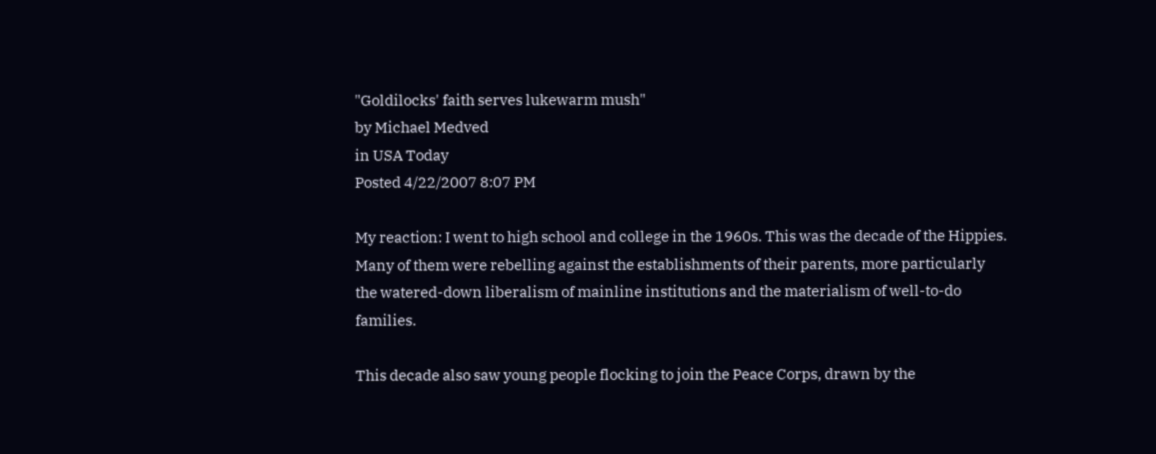"Goldilocks' faith serves lukewarm mush"
by Michael Medved
in USA Today
Posted 4/22/2007 8:07 PM

My reaction: I went to high school and college in the 1960s. This was the decade of the Hippies. Many of them were rebelling against the establishments of their parents, more particularly the watered-down liberalism of mainline institutions and the materialism of well-to-do families.

This decade also saw young people flocking to join the Peace Corps, drawn by the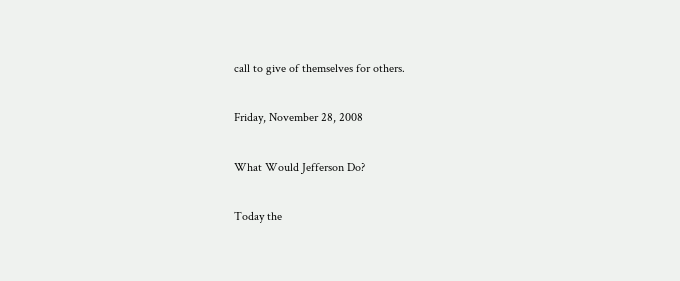call to give of themselves for others.

Friday, November 28, 2008

What Would Jefferson Do?

Today the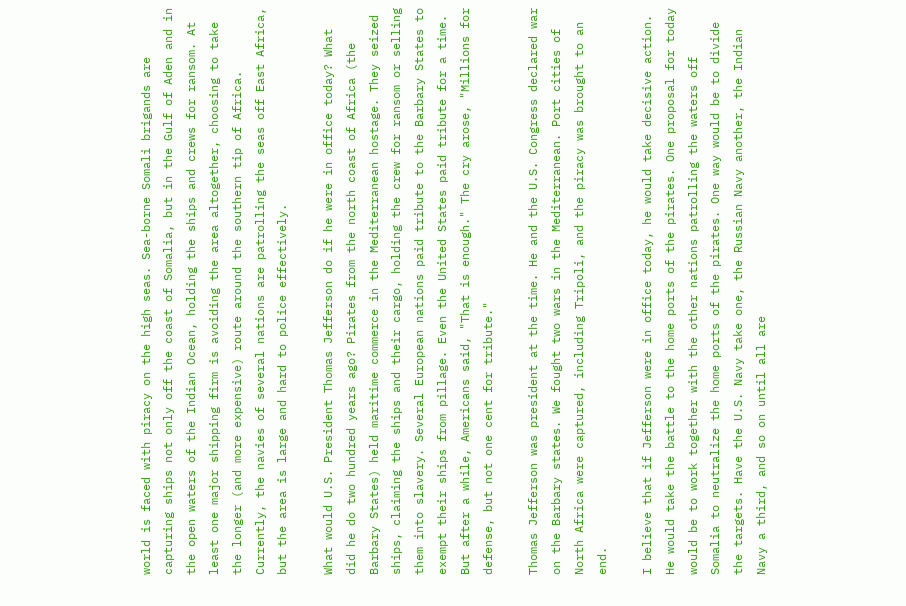world is faced with piracy on the high seas. Sea-borne Somali brigands are capturing ships not only off the coast of Somalia, but in the Gulf of Aden and in the open waters of the Indian Ocean, holding the ships and crews for ransom. At least one major shipping firm is avoiding the area altogether, choosing to take the longer (and more expensive) route around the southern tip of Africa. Currently, the navies of several nations are patrolling the seas off East Africa, but the area is large and hard to police effectively.

What would U.S. President Thomas Jefferson do if he were in office today? What did he do two hundred years ago? Pirates from the north coast of Africa (the Barbary States) held maritime commerce in the Mediterranean hostage. They seized ships, claiming the ships and their cargo, holding the crew for ransom or selling them into slavery. Several European nations paid tribute to the Barbary States to exempt their ships from pillage. Even the United States paid tribute for a time. But after a while, Americans said, "That is enough." The cry arose, "Millions for defense, but not one cent for tribute."

Thomas Jefferson was president at the time. He and the U.S. Congress declared war on the Barbary states. We fought two wars in the Mediterranean. Port cities of North Africa were captured, including Tripoli, and the piracy was brought to an end.

I believe that if Jefferson were in office today, he would take decisive action. He would take the battle to the home ports of the pirates. One proposal for today would be to work together with the other nations patrolling the waters off Somalia to neutralize the home ports of the pirates. One way would be to divide the targets. Have the U.S. Navy take one, the Russian Navy another, the Indian Navy a third, and so on until all are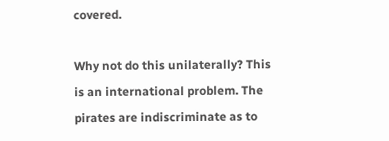covered.

Why not do this unilaterally? This is an international problem. The pirates are indiscriminate as to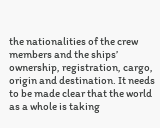the nationalities of the crew members and the ships’ ownership, registration, cargo, origin and destination. It needs to be made clear that the world as a whole is taking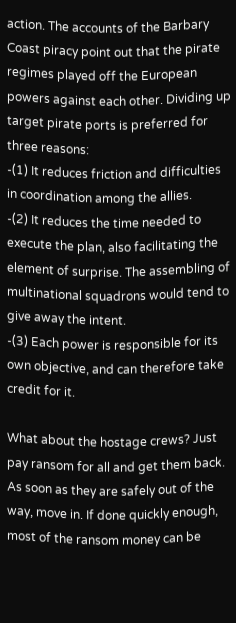action. The accounts of the Barbary Coast piracy point out that the pirate regimes played off the European powers against each other. Dividing up target pirate ports is preferred for three reasons:
-(1) It reduces friction and difficulties in coordination among the allies.
-(2) It reduces the time needed to execute the plan, also facilitating the element of surprise. The assembling of multinational squadrons would tend to give away the intent.
-(3) Each power is responsible for its own objective, and can therefore take credit for it.

What about the hostage crews? Just pay ransom for all and get them back. As soon as they are safely out of the way, move in. If done quickly enough, most of the ransom money can be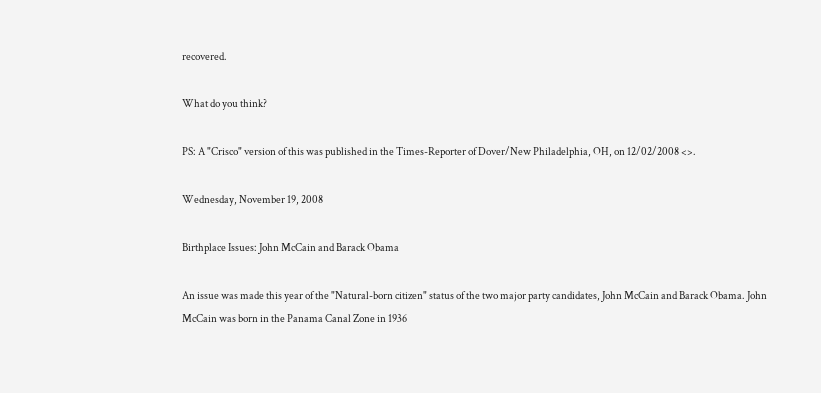recovered.

What do you think?

PS: A "Crisco" version of this was published in the Times-Reporter of Dover/New Philadelphia, OH, on 12/02/2008 <>.

Wednesday, November 19, 2008

Birthplace Issues: John McCain and Barack Obama

An issue was made this year of the "Natural-born citizen" status of the two major party candidates, John McCain and Barack Obama. John McCain was born in the Panama Canal Zone in 1936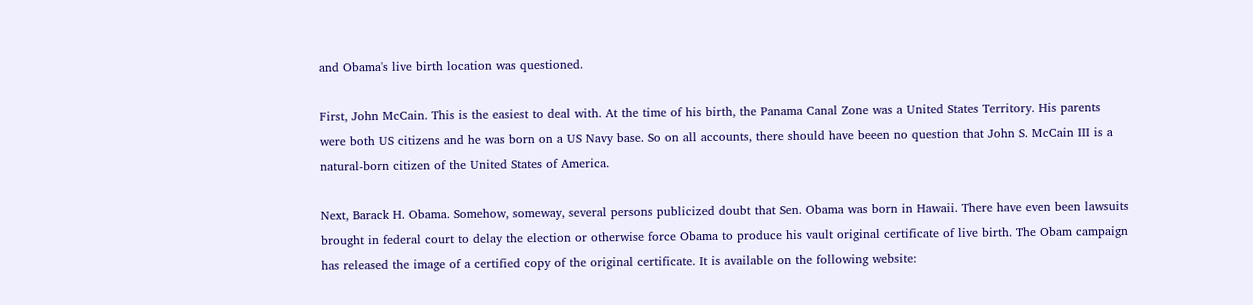and Obama's live birth location was questioned.

First, John McCain. This is the easiest to deal with. At the time of his birth, the Panama Canal Zone was a United States Territory. His parents were both US citizens and he was born on a US Navy base. So on all accounts, there should have beeen no question that John S. McCain III is a natural-born citizen of the United States of America.

Next, Barack H. Obama. Somehow, someway, several persons publicized doubt that Sen. Obama was born in Hawaii. There have even been lawsuits brought in federal court to delay the election or otherwise force Obama to produce his vault original certificate of live birth. The Obam campaign has released the image of a certified copy of the original certificate. It is available on the following website: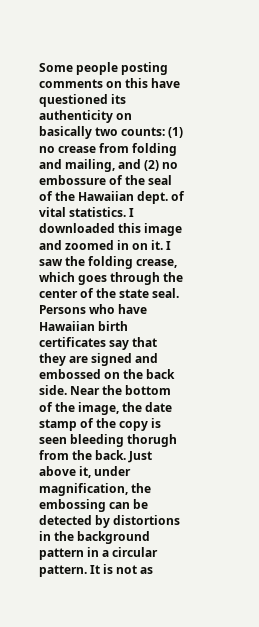Some people posting comments on this have questioned its authenticity on basically two counts: (1) no crease from folding and mailing, and (2) no embossure of the seal of the Hawaiian dept. of vital statistics. I downloaded this image and zoomed in on it. I saw the folding crease, which goes through the center of the state seal. Persons who have Hawaiian birth certificates say that they are signed and embossed on the back side. Near the bottom of the image, the date stamp of the copy is seen bleeding thorugh from the back. Just above it, under magnification, the embossing can be detected by distortions in the background pattern in a circular pattern. It is not as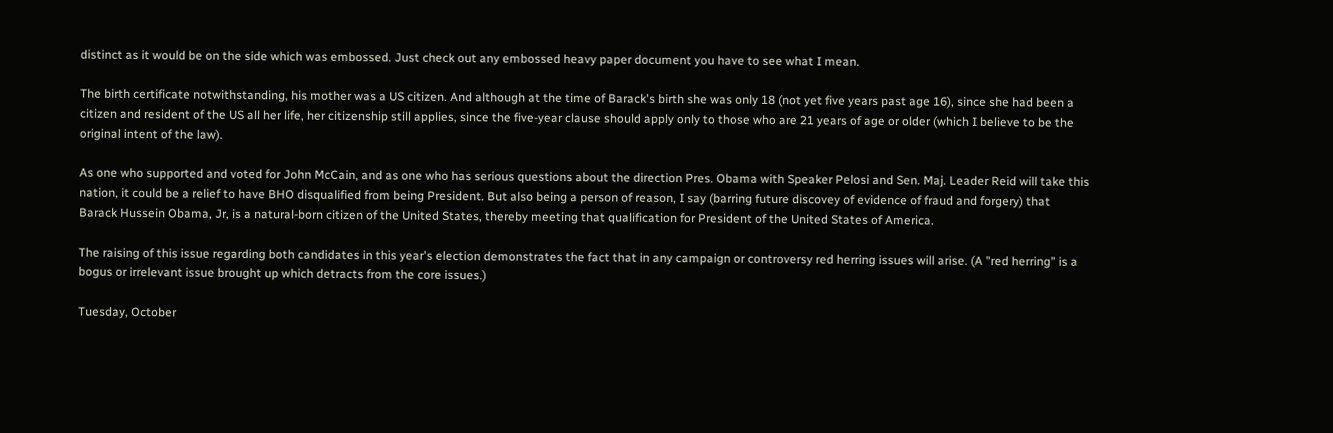distinct as it would be on the side which was embossed. Just check out any embossed heavy paper document you have to see what I mean.

The birth certificate notwithstanding, his mother was a US citizen. And although at the time of Barack's birth she was only 18 (not yet five years past age 16), since she had been a citizen and resident of the US all her life, her citizenship still applies, since the five-year clause should apply only to those who are 21 years of age or older (which I believe to be the original intent of the law).

As one who supported and voted for John McCain, and as one who has serious questions about the direction Pres. Obama with Speaker Pelosi and Sen. Maj. Leader Reid will take this nation, it could be a relief to have BHO disqualified from being President. But also being a person of reason, I say (barring future discovey of evidence of fraud and forgery) that Barack Hussein Obama, Jr, is a natural-born citizen of the United States, thereby meeting that qualification for President of the United States of America.

The raising of this issue regarding both candidates in this year's election demonstrates the fact that in any campaign or controversy red herring issues will arise. (A "red herring" is a bogus or irrelevant issue brought up which detracts from the core issues.)

Tuesday, October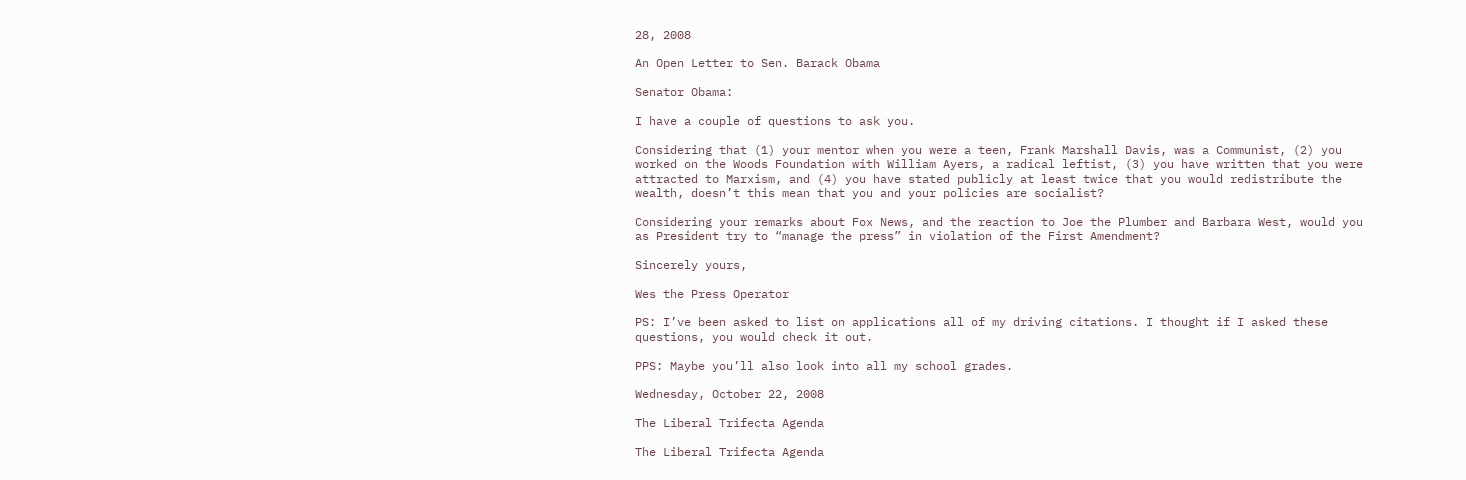28, 2008

An Open Letter to Sen. Barack Obama

Senator Obama:

I have a couple of questions to ask you.

Considering that (1) your mentor when you were a teen, Frank Marshall Davis, was a Communist, (2) you worked on the Woods Foundation with William Ayers, a radical leftist, (3) you have written that you were attracted to Marxism, and (4) you have stated publicly at least twice that you would redistribute the wealth, doesn’t this mean that you and your policies are socialist?

Considering your remarks about Fox News, and the reaction to Joe the Plumber and Barbara West, would you as President try to “manage the press” in violation of the First Amendment?

Sincerely yours,

Wes the Press Operator

PS: I’ve been asked to list on applications all of my driving citations. I thought if I asked these questions, you would check it out.

PPS: Maybe you’ll also look into all my school grades.

Wednesday, October 22, 2008

The Liberal Trifecta Agenda

The Liberal Trifecta Agenda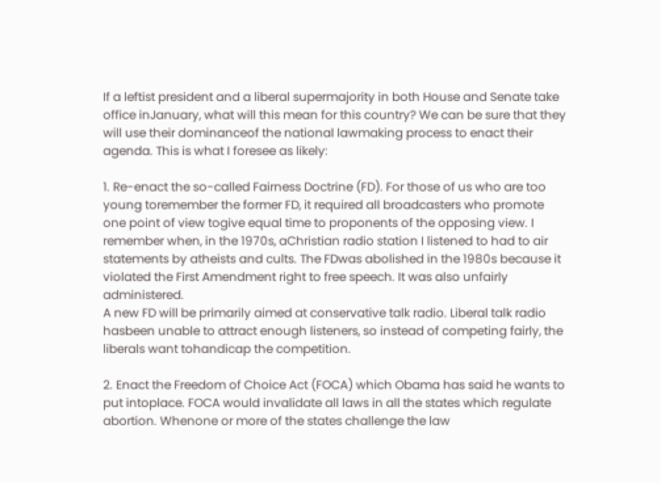If a leftist president and a liberal supermajority in both House and Senate take office inJanuary, what will this mean for this country? We can be sure that they will use their dominanceof the national lawmaking process to enact their agenda. This is what I foresee as likely:

1. Re-enact the so-called Fairness Doctrine (FD). For those of us who are too young toremember the former FD, it required all broadcasters who promote one point of view togive equal time to proponents of the opposing view. I remember when, in the 1970s, aChristian radio station I listened to had to air statements by atheists and cults. The FDwas abolished in the 1980s because it violated the First Amendment right to free speech. It was also unfairly administered.
A new FD will be primarily aimed at conservative talk radio. Liberal talk radio hasbeen unable to attract enough listeners, so instead of competing fairly, the liberals want tohandicap the competition.

2. Enact the Freedom of Choice Act (FOCA) which Obama has said he wants to put intoplace. FOCA would invalidate all laws in all the states which regulate abortion. Whenone or more of the states challenge the law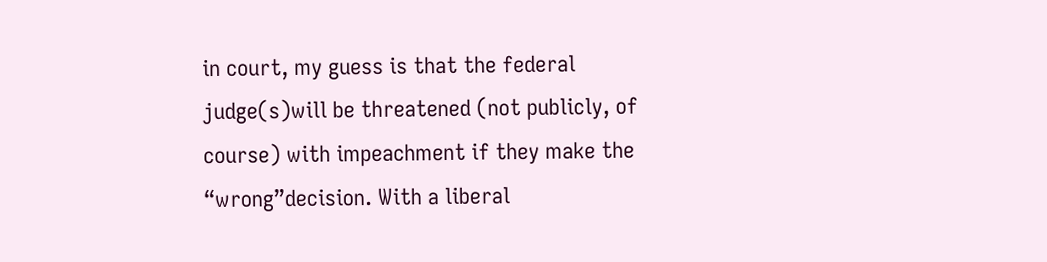in court, my guess is that the federal judge(s)will be threatened (not publicly, of course) with impeachment if they make the “wrong”decision. With a liberal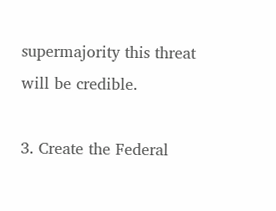supermajority this threat will be credible.

3. Create the Federal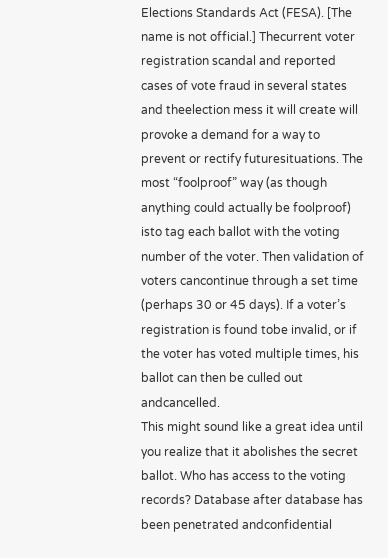Elections Standards Act (FESA). [The name is not official.] Thecurrent voter registration scandal and reported cases of vote fraud in several states and theelection mess it will create will provoke a demand for a way to prevent or rectify futuresituations. The most “foolproof” way (as though anything could actually be foolproof) isto tag each ballot with the voting number of the voter. Then validation of voters cancontinue through a set time (perhaps 30 or 45 days). If a voter’s registration is found tobe invalid, or if the voter has voted multiple times, his ballot can then be culled out andcancelled.
This might sound like a great idea until you realize that it abolishes the secret ballot. Who has access to the voting records? Database after database has been penetrated andconfidential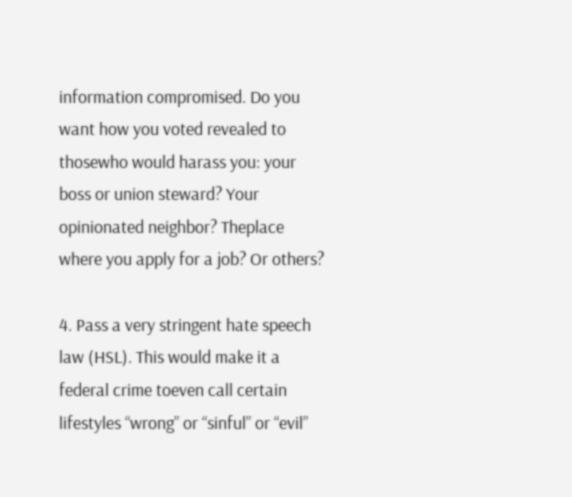information compromised. Do you want how you voted revealed to thosewho would harass you: your boss or union steward? Your opinionated neighbor? Theplace where you apply for a job? Or others?

4. Pass a very stringent hate speech law (HSL). This would make it a federal crime toeven call certain lifestyles “wrong” or “sinful” or “evil”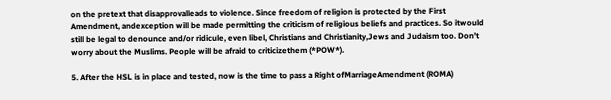on the pretext that disapprovalleads to violence. Since freedom of religion is protected by the First Amendment, andexception will be made permitting the criticism of religious beliefs and practices. So itwould still be legal to denounce and/or ridicule, even libel, Christians and Christianity,Jews and Judaism too. Don’t worry about the Muslims. People will be afraid to criticizethem (*POW*).

5. After the HSL is in place and tested, now is the time to pass a Right ofMarriageAmendment (ROMA)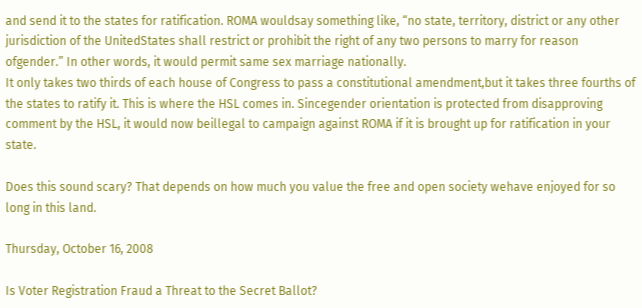and send it to the states for ratification. ROMA wouldsay something like, “no state, territory, district or any other jurisdiction of the UnitedStates shall restrict or prohibit the right of any two persons to marry for reason ofgender.” In other words, it would permit same sex marriage nationally.
It only takes two thirds of each house of Congress to pass a constitutional amendment,but it takes three fourths of the states to ratify it. This is where the HSL comes in. Sincegender orientation is protected from disapproving comment by the HSL, it would now beillegal to campaign against ROMA if it is brought up for ratification in your state.

Does this sound scary? That depends on how much you value the free and open society wehave enjoyed for so long in this land.

Thursday, October 16, 2008

Is Voter Registration Fraud a Threat to the Secret Ballot?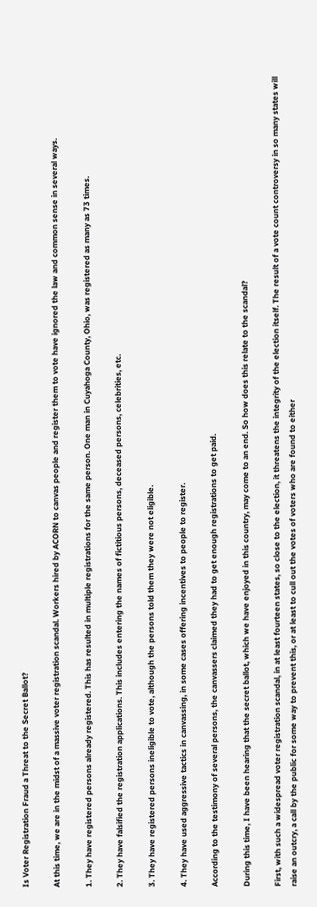Is Voter Registration Fraud a Threat to the Secret Ballot?

At this time, we are in the midst of a massive voter registration scandal. Workers hired by ACORN to canvas people and register them to vote have ignored the law and common sense in several ways.

1. They have registered persons already registered. This has resulted in multiple registrations for the same person. One man in Cuyahoga County, Ohio, was registered as many as 73 times.

2. They have falsified the registration applications. This includes entering the names of fictitious persons, deceased persons, celebrities, etc.

3. They have registered persons ineligible to vote, although the persons told them they were not eligible.

4. They have used aggressive tactics in canvassing, in some cases offering incentives to people to register.

According to the testimony of several persons, the canvassers claimed they had to get enough registrations to get paid.

During this time, I have been hearing that the secret ballot, which we have enjoyed in this country, may come to an end. So how does this relate to the scandal?

First, with such a widespread voter registration scandal, in at least fourteen states, so close to the election, it threatens the integrity of the election itself. The result of a vote count controversy in so many states will raise an outcry, a call by the public for some way to prevent this, or at least to cull out the votes of voters who are found to either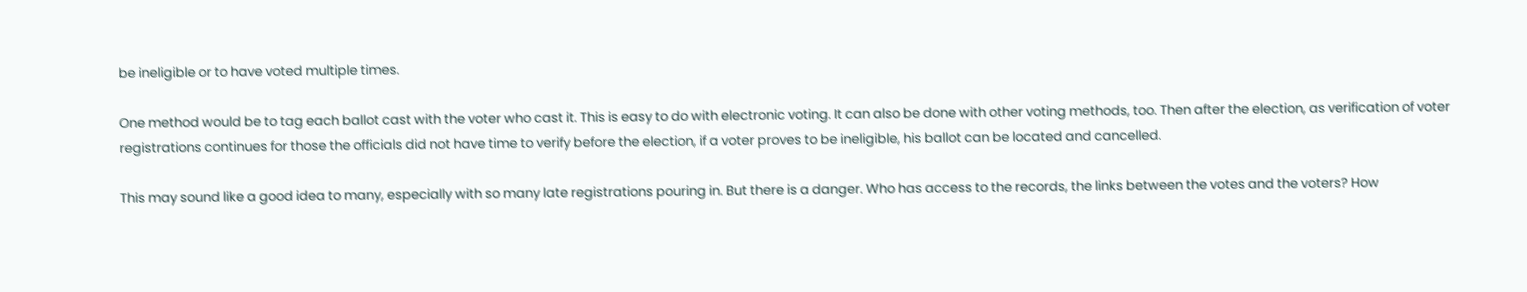be ineligible or to have voted multiple times.

One method would be to tag each ballot cast with the voter who cast it. This is easy to do with electronic voting. It can also be done with other voting methods, too. Then after the election, as verification of voter registrations continues for those the officials did not have time to verify before the election, if a voter proves to be ineligible, his ballot can be located and cancelled.

This may sound like a good idea to many, especially with so many late registrations pouring in. But there is a danger. Who has access to the records, the links between the votes and the voters? How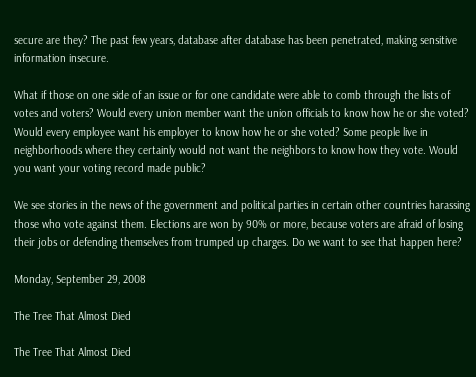secure are they? The past few years, database after database has been penetrated, making sensitive information insecure.

What if those on one side of an issue or for one candidate were able to comb through the lists of votes and voters? Would every union member want the union officials to know how he or she voted? Would every employee want his employer to know how he or she voted? Some people live in neighborhoods where they certainly would not want the neighbors to know how they vote. Would you want your voting record made public?

We see stories in the news of the government and political parties in certain other countries harassing those who vote against them. Elections are won by 90% or more, because voters are afraid of losing their jobs or defending themselves from trumped up charges. Do we want to see that happen here?

Monday, September 29, 2008

The Tree That Almost Died

The Tree That Almost Died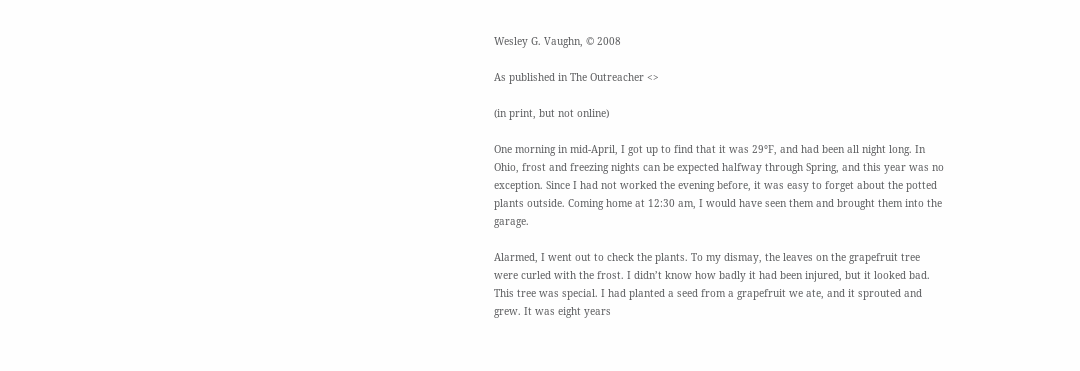Wesley G. Vaughn, © 2008

As published in The Outreacher <>

(in print, but not online)

One morning in mid-April, I got up to find that it was 29°F, and had been all night long. In Ohio, frost and freezing nights can be expected halfway through Spring, and this year was no exception. Since I had not worked the evening before, it was easy to forget about the potted plants outside. Coming home at 12:30 am, I would have seen them and brought them into the garage.

Alarmed, I went out to check the plants. To my dismay, the leaves on the grapefruit tree were curled with the frost. I didn’t know how badly it had been injured, but it looked bad. This tree was special. I had planted a seed from a grapefruit we ate, and it sprouted and grew. It was eight years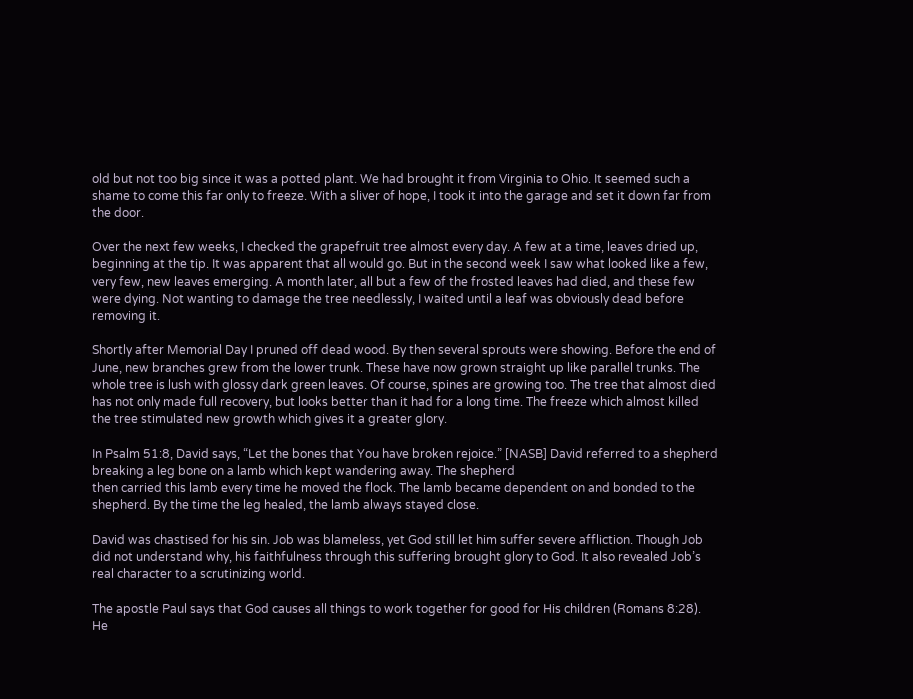old but not too big since it was a potted plant. We had brought it from Virginia to Ohio. It seemed such a shame to come this far only to freeze. With a sliver of hope, I took it into the garage and set it down far from the door.

Over the next few weeks, I checked the grapefruit tree almost every day. A few at a time, leaves dried up, beginning at the tip. It was apparent that all would go. But in the second week I saw what looked like a few, very few, new leaves emerging. A month later, all but a few of the frosted leaves had died, and these few were dying. Not wanting to damage the tree needlessly, I waited until a leaf was obviously dead before removing it.

Shortly after Memorial Day I pruned off dead wood. By then several sprouts were showing. Before the end of June, new branches grew from the lower trunk. These have now grown straight up like parallel trunks. The whole tree is lush with glossy dark green leaves. Of course, spines are growing too. The tree that almost died has not only made full recovery, but looks better than it had for a long time. The freeze which almost killed the tree stimulated new growth which gives it a greater glory.

In Psalm 51:8, David says, “Let the bones that You have broken rejoice.” [NASB] David referred to a shepherd breaking a leg bone on a lamb which kept wandering away. The shepherd
then carried this lamb every time he moved the flock. The lamb became dependent on and bonded to the shepherd. By the time the leg healed, the lamb always stayed close.

David was chastised for his sin. Job was blameless, yet God still let him suffer severe affliction. Though Job did not understand why, his faithfulness through this suffering brought glory to God. It also revealed Job’s real character to a scrutinizing world.

The apostle Paul says that God causes all things to work together for good for His children (Romans 8:28). He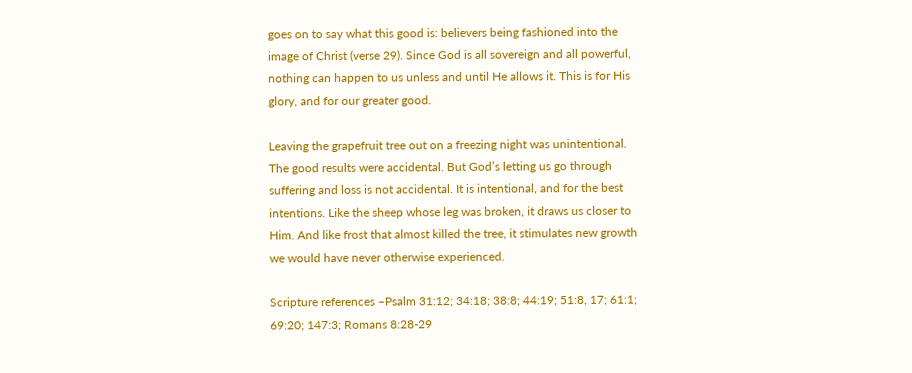goes on to say what this good is: believers being fashioned into the image of Christ (verse 29). Since God is all sovereign and all powerful, nothing can happen to us unless and until He allows it. This is for His glory, and for our greater good.

Leaving the grapefruit tree out on a freezing night was unintentional. The good results were accidental. But God’s letting us go through suffering and loss is not accidental. It is intentional, and for the best intentions. Like the sheep whose leg was broken, it draws us closer to Him. And like frost that almost killed the tree, it stimulates new growth we would have never otherwise experienced.

Scripture references –Psalm 31:12; 34:18; 38:8; 44:19; 51:8, 17; 61:1; 69:20; 147:3; Romans 8:28-29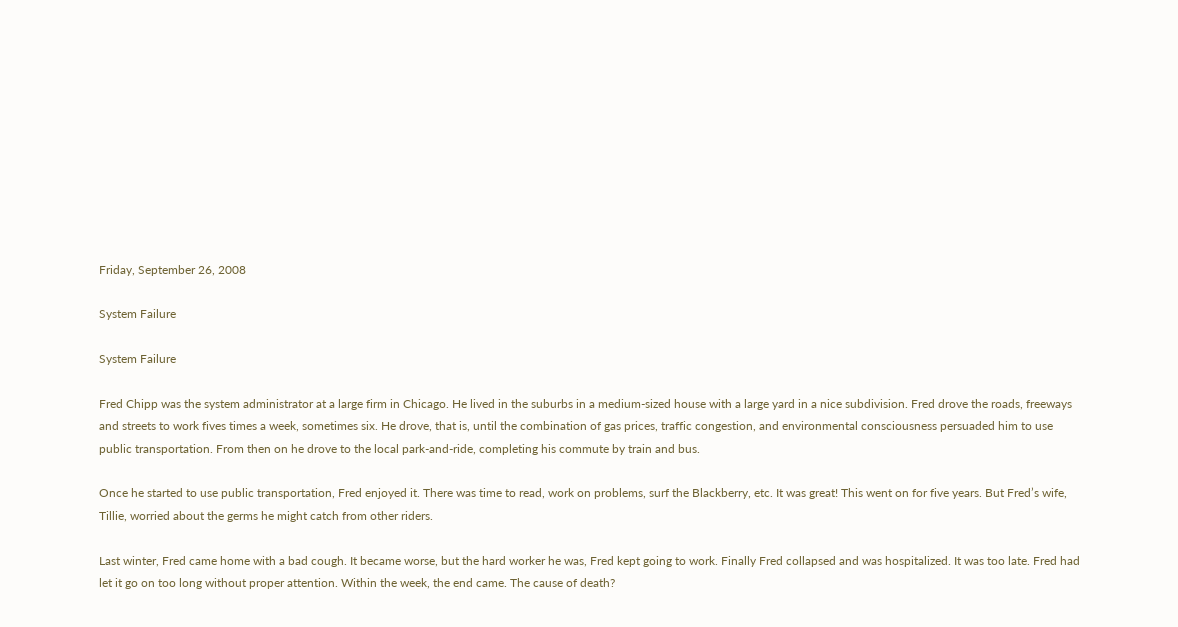Friday, September 26, 2008

System Failure

System Failure

Fred Chipp was the system administrator at a large firm in Chicago. He lived in the suburbs in a medium-sized house with a large yard in a nice subdivision. Fred drove the roads, freeways and streets to work fives times a week, sometimes six. He drove, that is, until the combination of gas prices, traffic congestion, and environmental consciousness persuaded him to use public transportation. From then on he drove to the local park-and-ride, completing his commute by train and bus.

Once he started to use public transportation, Fred enjoyed it. There was time to read, work on problems, surf the Blackberry, etc. It was great! This went on for five years. But Fred’s wife, Tillie, worried about the germs he might catch from other riders.

Last winter, Fred came home with a bad cough. It became worse, but the hard worker he was, Fred kept going to work. Finally Fred collapsed and was hospitalized. It was too late. Fred had let it go on too long without proper attention. Within the week, the end came. The cause of death?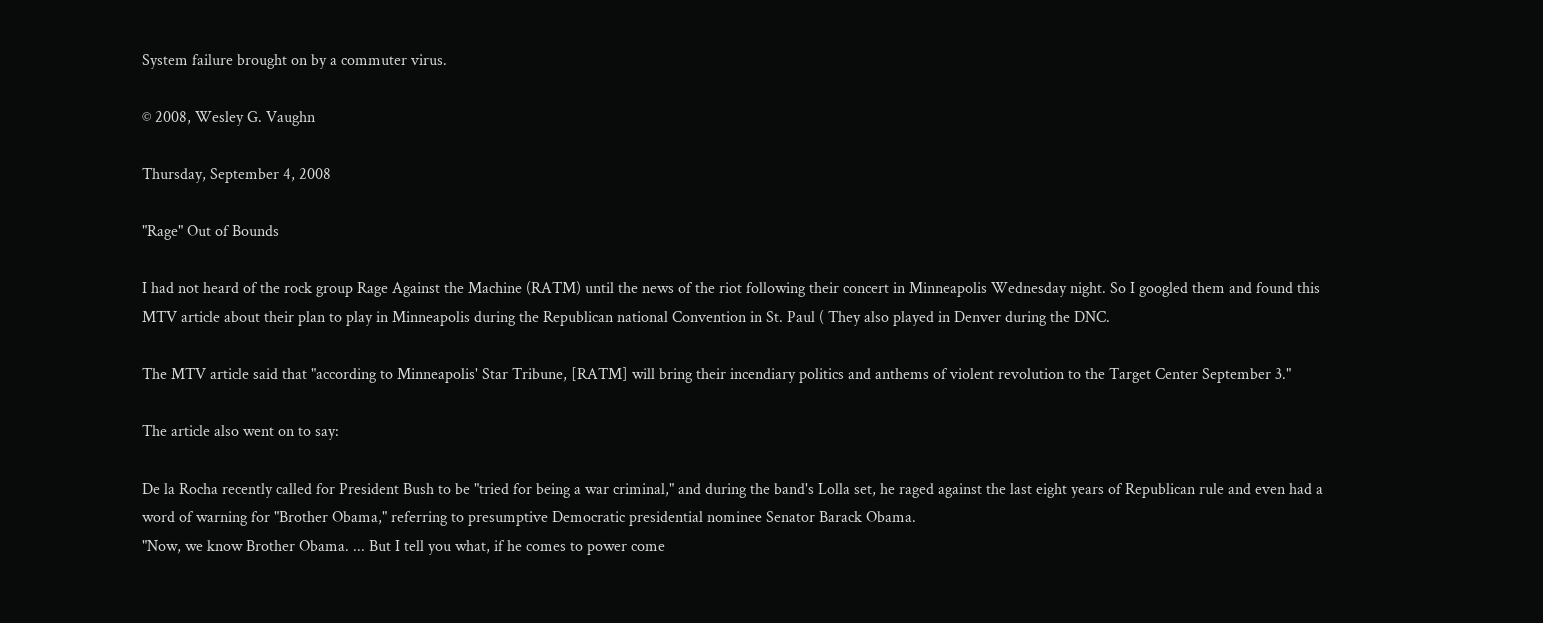System failure brought on by a commuter virus.

© 2008, Wesley G. Vaughn

Thursday, September 4, 2008

"Rage" Out of Bounds

I had not heard of the rock group Rage Against the Machine (RATM) until the news of the riot following their concert in Minneapolis Wednesday night. So I googled them and found this MTV article about their plan to play in Minneapolis during the Republican national Convention in St. Paul ( They also played in Denver during the DNC.

The MTV article said that "according to Minneapolis' Star Tribune, [RATM] will bring their incendiary politics and anthems of violent revolution to the Target Center September 3."

The article also went on to say:

De la Rocha recently called for President Bush to be "tried for being a war criminal," and during the band's Lolla set, he raged against the last eight years of Republican rule and even had a word of warning for "Brother Obama," referring to presumptive Democratic presidential nominee Senator Barack Obama.
"Now, we know Brother Obama. ... But I tell you what, if he comes to power come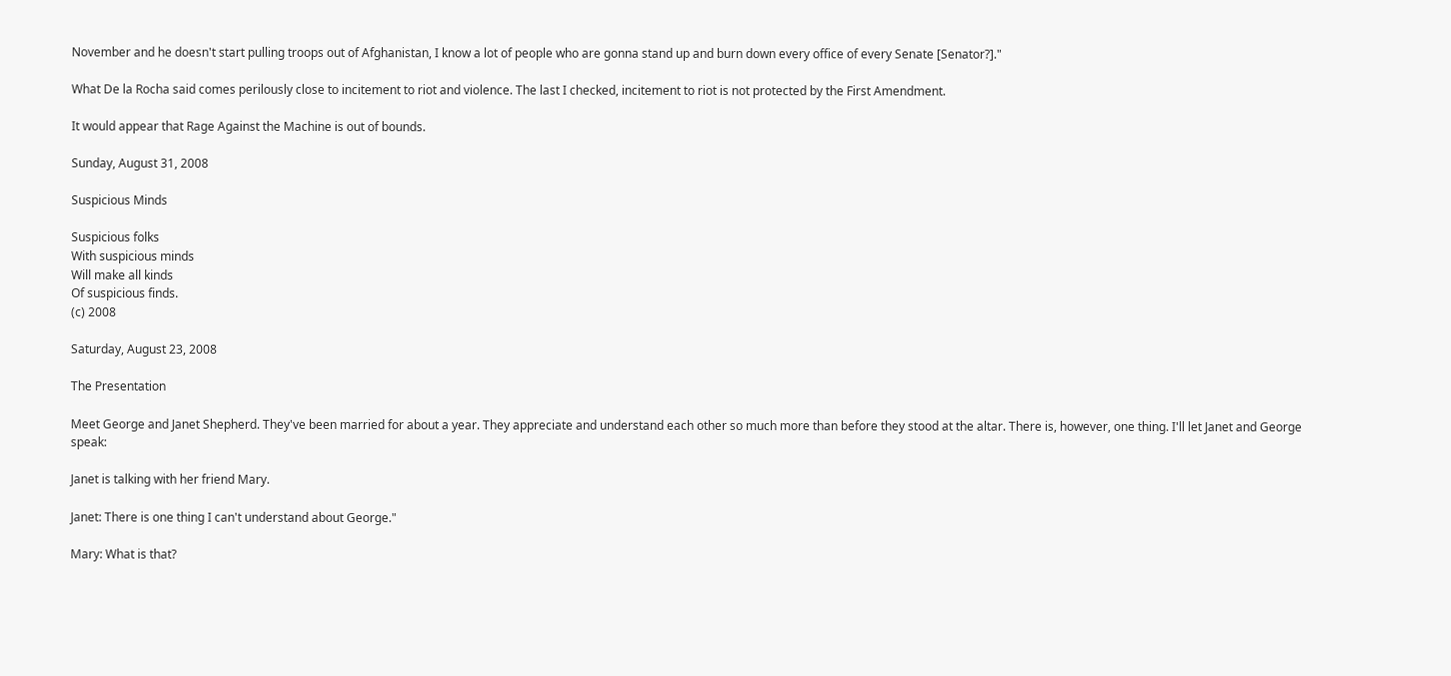November and he doesn't start pulling troops out of Afghanistan, I know a lot of people who are gonna stand up and burn down every office of every Senate [Senator?]."

What De la Rocha said comes perilously close to incitement to riot and violence. The last I checked, incitement to riot is not protected by the First Amendment.

It would appear that Rage Against the Machine is out of bounds.

Sunday, August 31, 2008

Suspicious Minds

Suspicious folks
With suspicious minds
Will make all kinds
Of suspicious finds.
(c) 2008

Saturday, August 23, 2008

The Presentation

Meet George and Janet Shepherd. They've been married for about a year. They appreciate and understand each other so much more than before they stood at the altar. There is, however, one thing. I'll let Janet and George speak:

Janet is talking with her friend Mary.

Janet: There is one thing I can't understand about George."

Mary: What is that?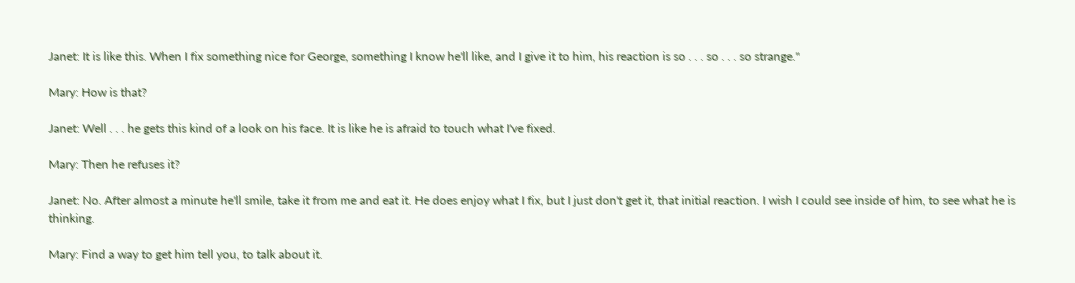Janet: It is like this. When I fix something nice for George, something I know he'll like, and I give it to him, his reaction is so . . . so . . . so strange."

Mary: How is that?

Janet: Well . . . he gets this kind of a look on his face. It is like he is afraid to touch what I've fixed.

Mary: Then he refuses it?

Janet: No. After almost a minute he'll smile, take it from me and eat it. He does enjoy what I fix, but I just don't get it, that initial reaction. I wish I could see inside of him, to see what he is thinking.

Mary: Find a way to get him tell you, to talk about it.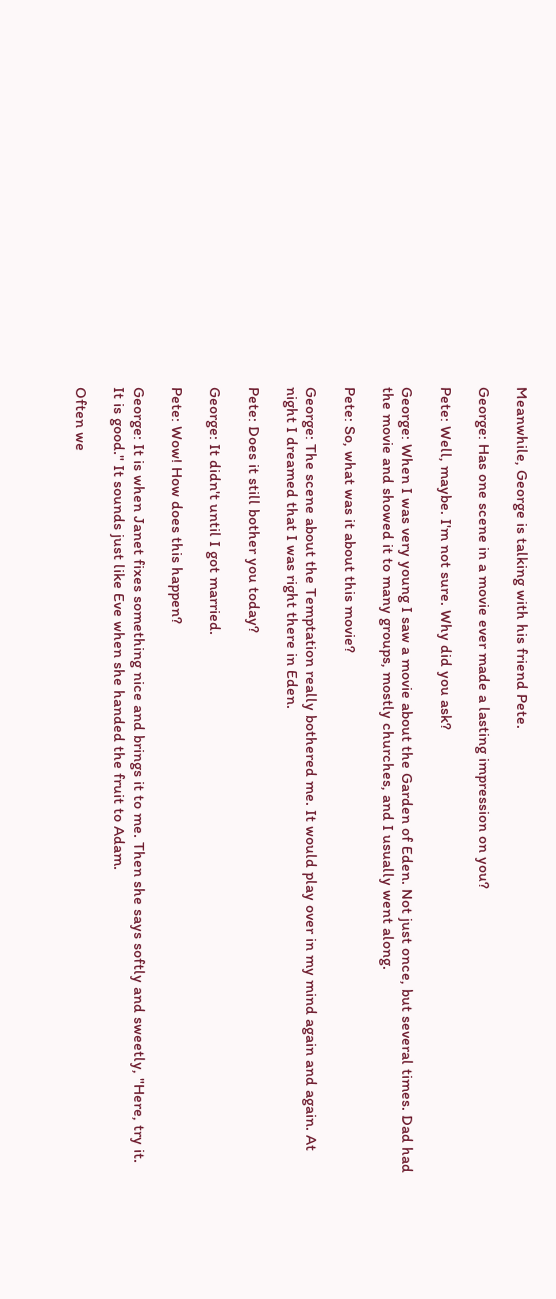Meanwhile, George is talking with his friend Pete.

George: Has one scene in a movie ever made a lasting impression on you?

Pete: Well, maybe. I'm not sure. Why did you ask?

George: When I was very young I saw a movie about the Garden of Eden. Not just once, but several times. Dad had the movie and showed it to many groups, mostly churches, and I usually went along.

Pete: So, what was it about this movie?

George: The scene about the Temptation really bothered me. It would play over in my mind again and again. At night I dreamed that I was right there in Eden.

Pete: Does it still bother you today?

George: It didn't until I got married.

Pete: Wow! How does this happen?

George: It is when Janet fixes something nice and brings it to me. Then she says softly and sweetly, "Here, try it. It is good." It sounds just like Eve when she handed the fruit to Adam.

Often we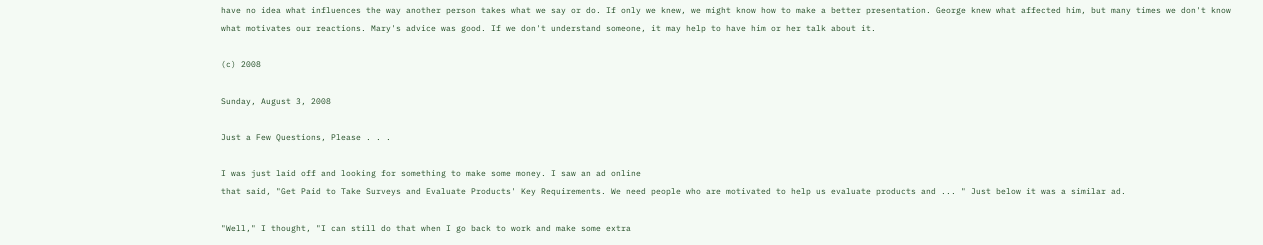have no idea what influences the way another person takes what we say or do. If only we knew, we might know how to make a better presentation. George knew what affected him, but many times we don't know what motivates our reactions. Mary's advice was good. If we don't understand someone, it may help to have him or her talk about it.

(c) 2008

Sunday, August 3, 2008

Just a Few Questions, Please . . .

I was just laid off and looking for something to make some money. I saw an ad online
that said, "Get Paid to Take Surveys and Evaluate Products' Key Requirements. We need people who are motivated to help us evaluate products and ... " Just below it was a similar ad.

"Well," I thought, "I can still do that when I go back to work and make some extra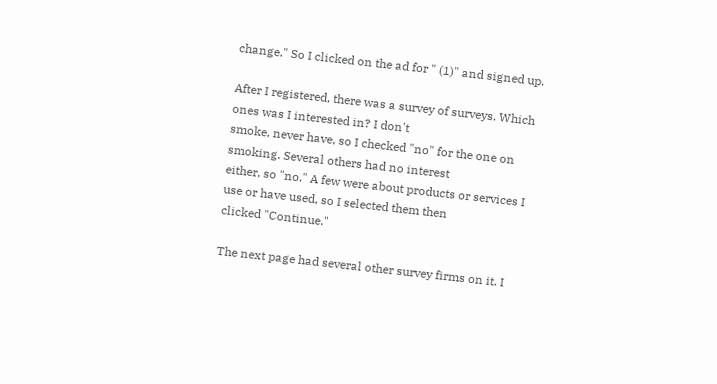change." So I clicked on the ad for " (1)" and signed up.

After I registered, there was a survey of surveys. Which ones was I interested in? I don't
smoke, never have, so I checked "no" for the one on smoking. Several others had no interest
either, so "no." A few were about products or services I use or have used, so I selected them then
clicked "Continue."

The next page had several other survey firms on it. I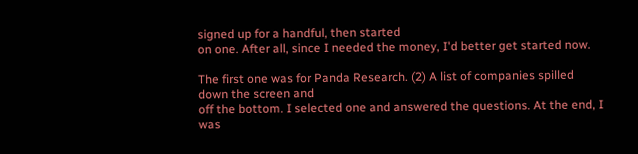signed up for a handful, then started
on one. After all, since I needed the money, I'd better get started now.

The first one was for Panda Research. (2) A list of companies spilled down the screen and
off the bottom. I selected one and answered the questions. At the end, I was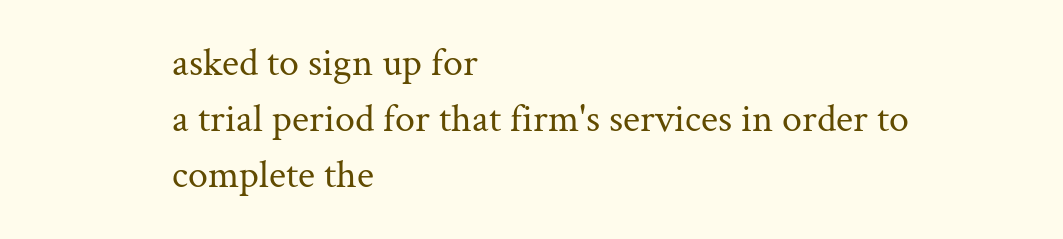asked to sign up for
a trial period for that firm's services in order to complete the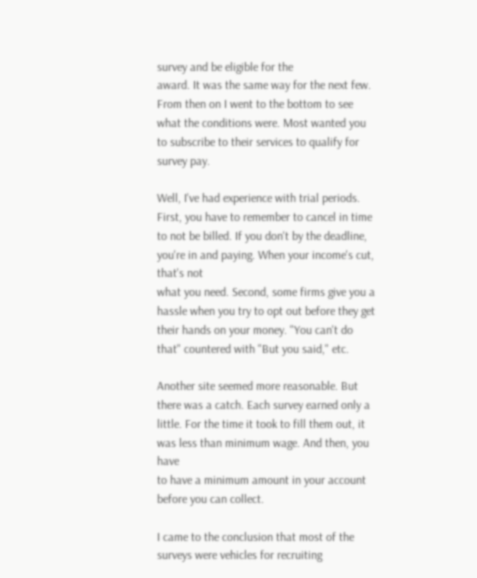survey and be eligible for the
award. It was the same way for the next few. From then on I went to the bottom to see what the conditions were. Most wanted you to subscribe to their services to qualify for survey pay.

Well, I've had experience with trial periods. First, you have to remember to cancel in time to not be billed. If you don't by the deadline, you're in and paying. When your income's cut, that's not
what you need. Second, some firms give you a hassle when you try to opt out before they get
their hands on your money. "You can't do that" countered with "But you said," etc.

Another site seemed more reasonable. But there was a catch. Each survey earned only a
little. For the time it took to fill them out, it was less than minimum wage. And then, you have
to have a minimum amount in your account before you can collect.

I came to the conclusion that most of the surveys were vehicles for recruiting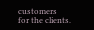customers
for the clients.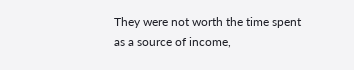They were not worth the time spent as a source of income,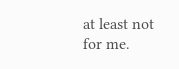at least not for me.